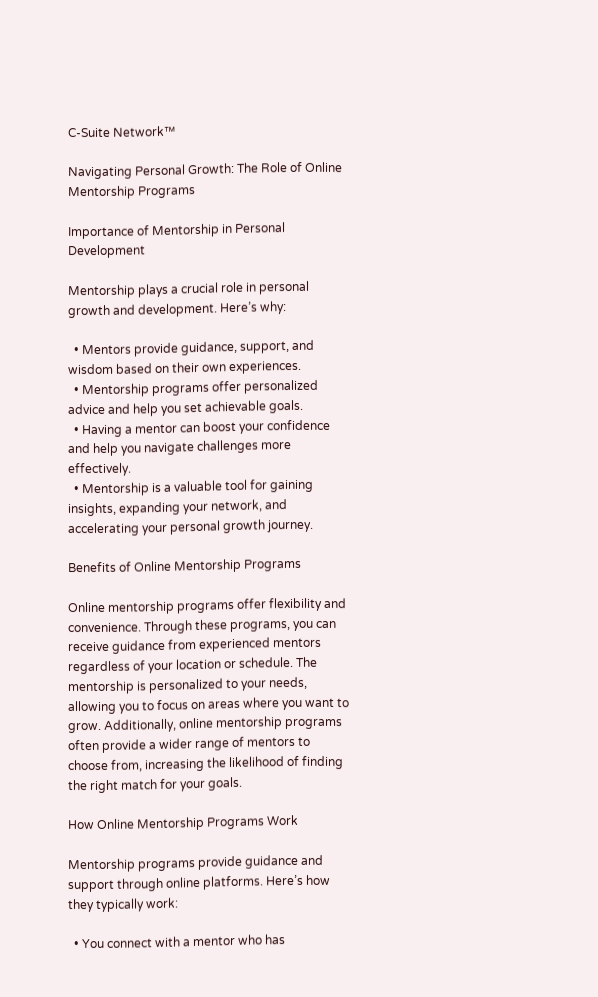C-Suite Network™

Navigating Personal Growth: The Role of Online Mentorship Programs

Importance of Mentorship in Personal Development

Mentorship plays a crucial role in personal growth and development. Here’s why:

  • Mentors provide guidance, support, and wisdom based on their own experiences.
  • Mentorship programs offer personalized advice and help you set achievable goals.
  • Having a mentor can boost your confidence and help you navigate challenges more effectively.
  • Mentorship is a valuable tool for gaining insights, expanding your network, and accelerating your personal growth journey.

Benefits of Online Mentorship Programs

Online mentorship programs offer flexibility and convenience. Through these programs, you can receive guidance from experienced mentors regardless of your location or schedule. The mentorship is personalized to your needs, allowing you to focus on areas where you want to grow. Additionally, online mentorship programs often provide a wider range of mentors to choose from, increasing the likelihood of finding the right match for your goals.

How Online Mentorship Programs Work

Mentorship programs provide guidance and support through online platforms. Here’s how they typically work:

  • You connect with a mentor who has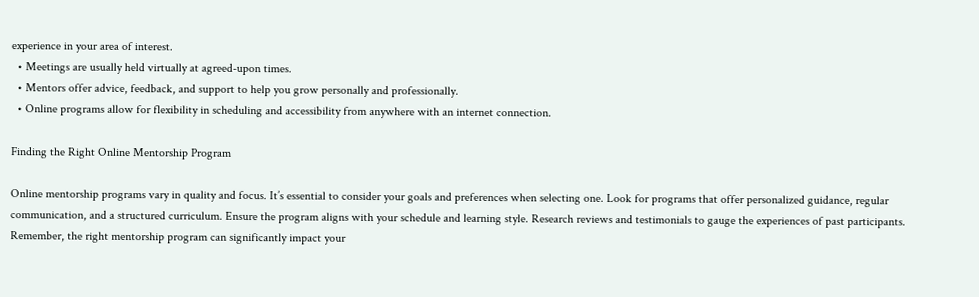experience in your area of interest.
  • Meetings are usually held virtually at agreed-upon times.
  • Mentors offer advice, feedback, and support to help you grow personally and professionally.
  • Online programs allow for flexibility in scheduling and accessibility from anywhere with an internet connection.

Finding the Right Online Mentorship Program

Online mentorship programs vary in quality and focus. It’s essential to consider your goals and preferences when selecting one. Look for programs that offer personalized guidance, regular communication, and a structured curriculum. Ensure the program aligns with your schedule and learning style. Research reviews and testimonials to gauge the experiences of past participants. Remember, the right mentorship program can significantly impact your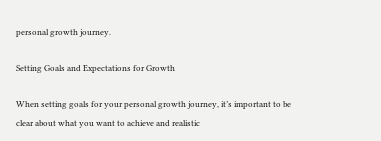personal growth journey.

Setting Goals and Expectations for Growth

When setting goals for your personal growth journey, it’s important to be clear about what you want to achieve and realistic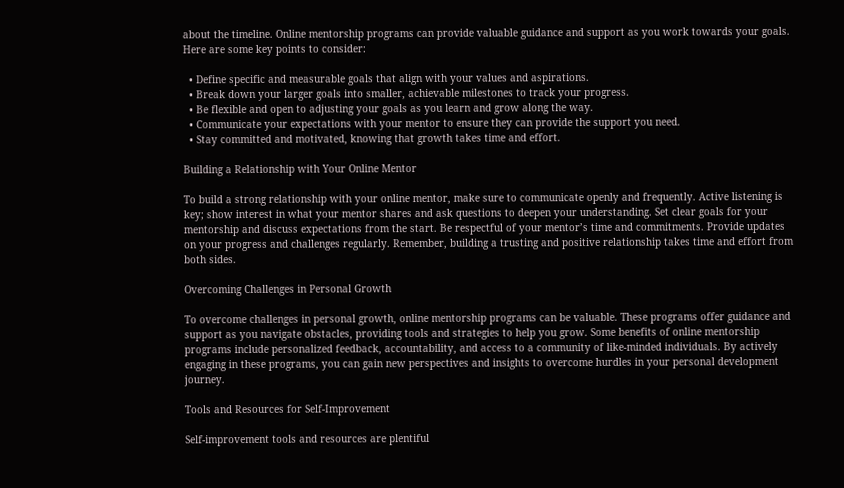about the timeline. Online mentorship programs can provide valuable guidance and support as you work towards your goals. Here are some key points to consider:

  • Define specific and measurable goals that align with your values and aspirations.
  • Break down your larger goals into smaller, achievable milestones to track your progress.
  • Be flexible and open to adjusting your goals as you learn and grow along the way.
  • Communicate your expectations with your mentor to ensure they can provide the support you need.
  • Stay committed and motivated, knowing that growth takes time and effort.

Building a Relationship with Your Online Mentor

To build a strong relationship with your online mentor, make sure to communicate openly and frequently. Active listening is key; show interest in what your mentor shares and ask questions to deepen your understanding. Set clear goals for your mentorship and discuss expectations from the start. Be respectful of your mentor’s time and commitments. Provide updates on your progress and challenges regularly. Remember, building a trusting and positive relationship takes time and effort from both sides.

Overcoming Challenges in Personal Growth

To overcome challenges in personal growth, online mentorship programs can be valuable. These programs offer guidance and support as you navigate obstacles, providing tools and strategies to help you grow. Some benefits of online mentorship programs include personalized feedback, accountability, and access to a community of like-minded individuals. By actively engaging in these programs, you can gain new perspectives and insights to overcome hurdles in your personal development journey.

Tools and Resources for Self-Improvement

Self-improvement tools and resources are plentiful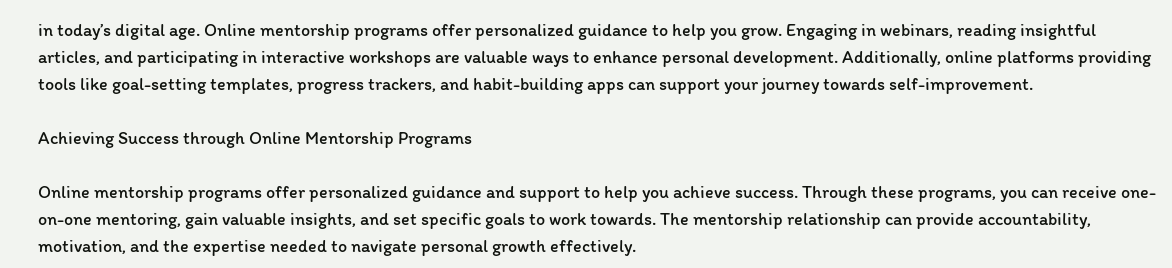in today’s digital age. Online mentorship programs offer personalized guidance to help you grow. Engaging in webinars, reading insightful articles, and participating in interactive workshops are valuable ways to enhance personal development. Additionally, online platforms providing tools like goal-setting templates, progress trackers, and habit-building apps can support your journey towards self-improvement.

Achieving Success through Online Mentorship Programs

Online mentorship programs offer personalized guidance and support to help you achieve success. Through these programs, you can receive one-on-one mentoring, gain valuable insights, and set specific goals to work towards. The mentorship relationship can provide accountability, motivation, and the expertise needed to navigate personal growth effectively.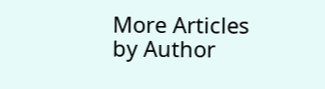More Articles by Author